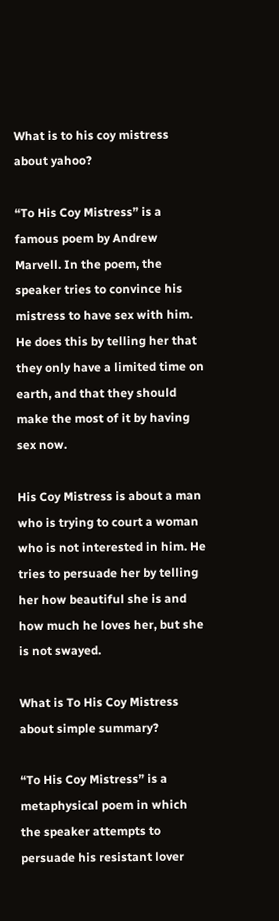What is to his coy mistress about yahoo?

“To His Coy Mistress” is a famous poem by Andrew Marvell. In the poem, the speaker tries to convince his mistress to have sex with him. He does this by telling her that they only have a limited time on earth, and that they should make the most of it by having sex now.

His Coy Mistress is about a man who is trying to court a woman who is not interested in him. He tries to persuade her by telling her how beautiful she is and how much he loves her, but she is not swayed.

What is To His Coy Mistress about simple summary?

“To His Coy Mistress” is a metaphysical poem in which the speaker attempts to persuade his resistant lover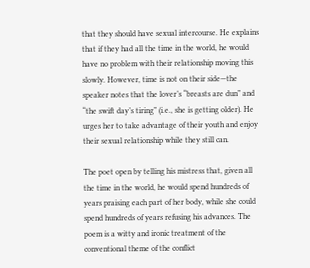that they should have sexual intercourse. He explains that if they had all the time in the world, he would have no problem with their relationship moving this slowly. However, time is not on their side—the speaker notes that the lover’s “breasts are dun” and “the swift day’s tiring” (i.e., she is getting older). He urges her to take advantage of their youth and enjoy their sexual relationship while they still can.

The poet open by telling his mistress that, given all the time in the world, he would spend hundreds of years praising each part of her body, while she could spend hundreds of years refusing his advances. The poem is a witty and ironic treatment of the conventional theme of the conflict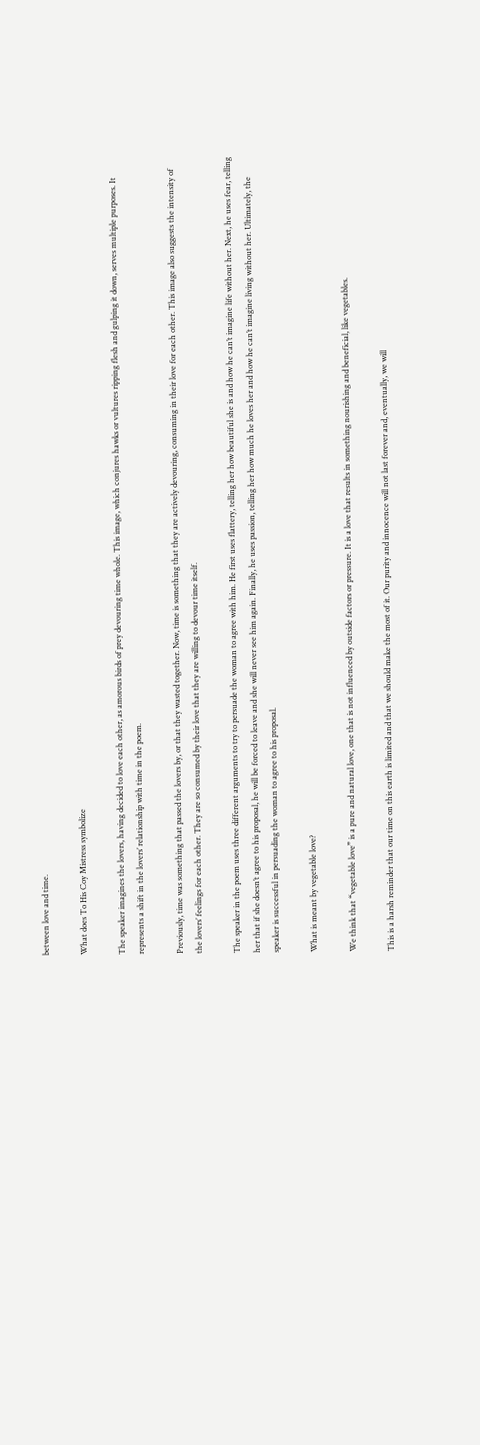between love and time.

What does To His Coy Mistress symbolize

The speaker imagines the lovers, having decided to love each other, as amorous birds of prey devouring time whole. This image, which conjures hawks or vultures ripping flesh and gulping it down, serves multiple purposes. It represents a shift in the lovers’ relationship with time in the poem.

Previously, time was something that passed the lovers by, or that they wasted together. Now, time is something that they are actively devouring, consuming in their love for each other. This image also suggests the intensity of the lovers’ feelings for each other. They are so consumed by their love that they are willing to devour time itself.

The speaker in the poem uses three different arguments to try to persuade the woman to agree with him. He first uses flattery, telling her how beautiful she is and how he can’t imagine life without her. Next, he uses fear, telling her that if she doesn’t agree to his proposal, he will be forced to leave and she will never see him again. Finally, he uses passion, telling her how much he loves her and how he can’t imagine living without her. Ultimately, the speaker is successful in persuading the woman to agree to his proposal.

What is meant by vegetable love?

We think that “vegetable love” is a pure and natural love, one that is not influenced by outside factors or pressure. It is a love that results in something nourishing and beneficial, like vegetables.

This is a harsh reminder that our time on this earth is limited and that we should make the most of it. Our purity and innocence will not last forever and, eventually, we will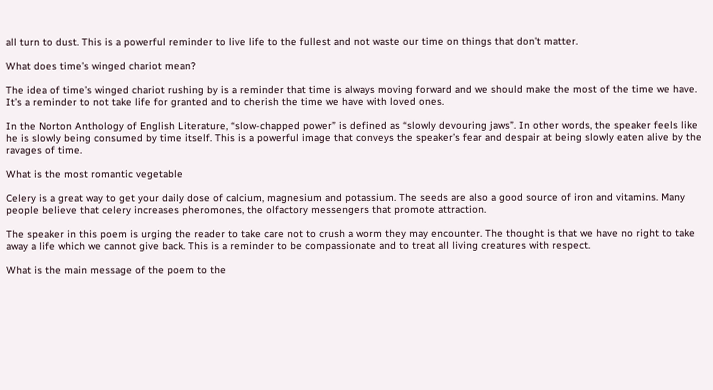all turn to dust. This is a powerful reminder to live life to the fullest and not waste our time on things that don’t matter.

What does time’s winged chariot mean?

The idea of time’s winged chariot rushing by is a reminder that time is always moving forward and we should make the most of the time we have. It’s a reminder to not take life for granted and to cherish the time we have with loved ones.

In the Norton Anthology of English Literature, “slow-chapped power” is defined as “slowly devouring jaws”. In other words, the speaker feels like he is slowly being consumed by time itself. This is a powerful image that conveys the speaker’s fear and despair at being slowly eaten alive by the ravages of time.

What is the most romantic vegetable

Celery is a great way to get your daily dose of calcium, magnesium and potassium. The seeds are also a good source of iron and vitamins. Many people believe that celery increases pheromones, the olfactory messengers that promote attraction.

The speaker in this poem is urging the reader to take care not to crush a worm they may encounter. The thought is that we have no right to take away a life which we cannot give back. This is a reminder to be compassionate and to treat all living creatures with respect.

What is the main message of the poem to the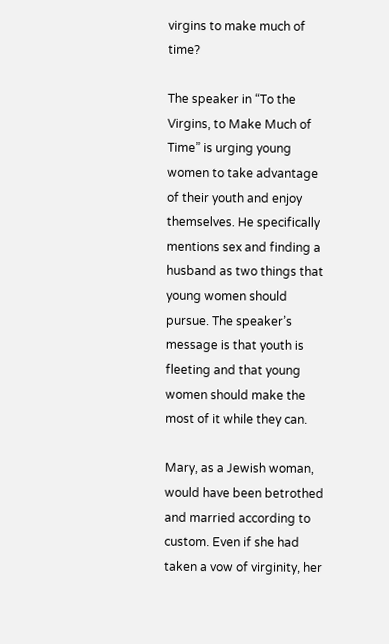virgins to make much of time?

The speaker in “To the Virgins, to Make Much of Time” is urging young women to take advantage of their youth and enjoy themselves. He specifically mentions sex and finding a husband as two things that young women should pursue. The speaker’s message is that youth is fleeting and that young women should make the most of it while they can.

Mary, as a Jewish woman, would have been betrothed and married according to custom. Even if she had taken a vow of virginity, her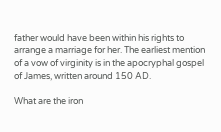father would have been within his rights to arrange a marriage for her. The earliest mention of a vow of virginity is in the apocryphal gospel of James, written around 150 AD.

What are the iron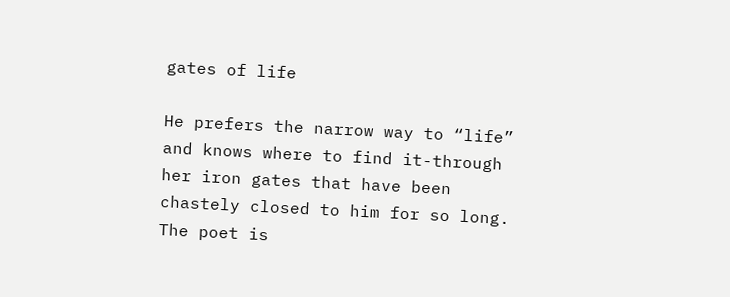gates of life

He prefers the narrow way to “life” and knows where to find it-through her iron gates that have been chastely closed to him for so long. The poet is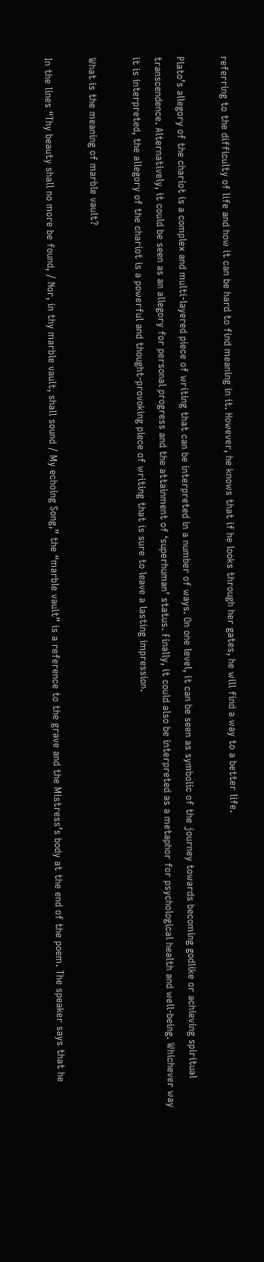referring to the difficulty of life and how it can be hard to find meaning in it. However, he knows that if he looks through her gates, he will find a way to a better life.

Plato’s allegory of the chariot is a complex and multi-layered piece of writing that can be interpreted in a number of ways. On one level, it can be seen as symbolic of the journey towards becoming godlike or achieving spiritual transcendence. Alternatively, it could be seen as an allegory for personal progress and the attainment of ‘superhuman’ status. Finally, it could also be interpreted as a metaphor for psychological health and well-being. Whichever way it is interpreted, the allegory of the chariot is a powerful and thought-provoking piece of writing that is sure to leave a lasting impression.

What is the meaning of marble vault?

In the lines “Thy beauty shall no more be found, / Nor, in thy marble vault, shall sound / My echoing Song,” the “marble vault” is a reference to the grave and the Mistress’s body at the end of the poem. The speaker says that he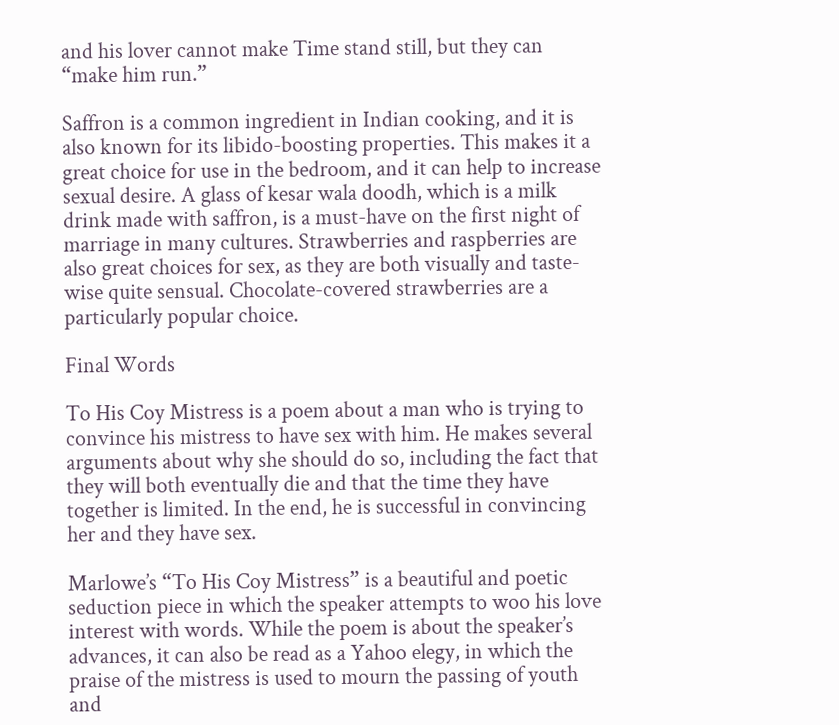and his lover cannot make Time stand still, but they can “make him run.”

Saffron is a common ingredient in Indian cooking, and it is also known for its libido-boosting properties. This makes it a great choice for use in the bedroom, and it can help to increase sexual desire. A glass of kesar wala doodh, which is a milk drink made with saffron, is a must-have on the first night of marriage in many cultures. Strawberries and raspberries are also great choices for sex, as they are both visually and taste-wise quite sensual. Chocolate-covered strawberries are a particularly popular choice.

Final Words

To His Coy Mistress is a poem about a man who is trying to convince his mistress to have sex with him. He makes several arguments about why she should do so, including the fact that they will both eventually die and that the time they have together is limited. In the end, he is successful in convincing her and they have sex.

Marlowe’s “To His Coy Mistress” is a beautiful and poetic seduction piece in which the speaker attempts to woo his love interest with words. While the poem is about the speaker’s advances, it can also be read as a Yahoo elegy, in which the praise of the mistress is used to mourn the passing of youth and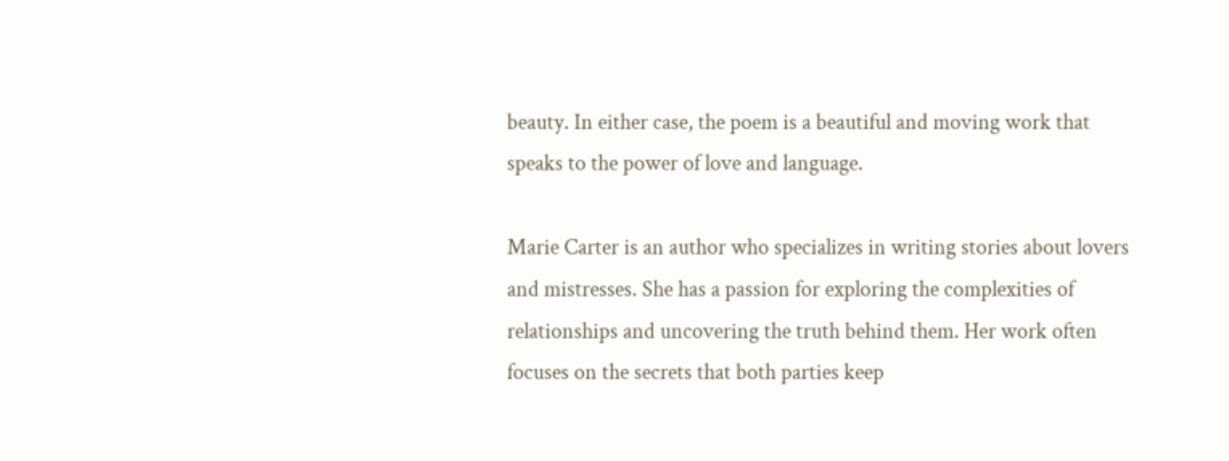beauty. In either case, the poem is a beautiful and moving work that speaks to the power of love and language.

Marie Carter is an author who specializes in writing stories about lovers and mistresses. She has a passion for exploring the complexities of relationships and uncovering the truth behind them. Her work often focuses on the secrets that both parties keep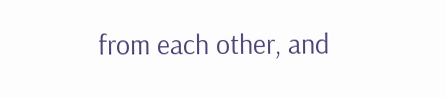from each other, and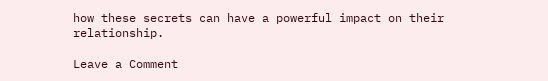how these secrets can have a powerful impact on their relationship.

Leave a Comment